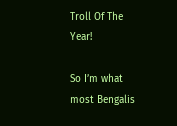Troll Of The Year!

So I’m what most Bengalis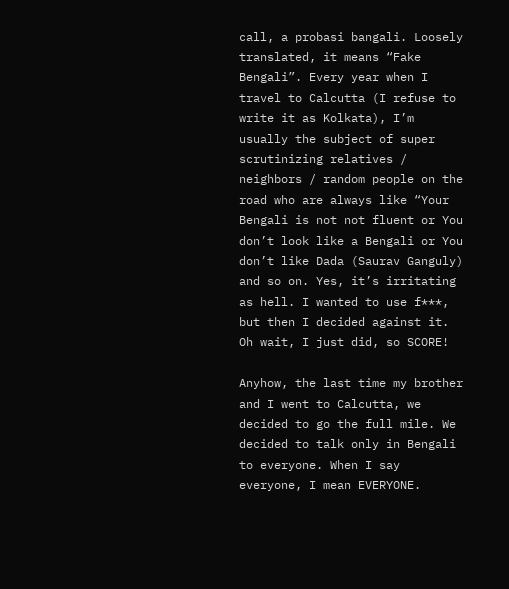call, a probasi bangali. Loosely translated, it means “Fake Bengali”. Every year when I travel to Calcutta (I refuse to write it as Kolkata), I’m usually the subject of super scrutinizing relatives / neighbors / random people on the road who are always like “Your Bengali is not not fluent or You don’t look like a Bengali or You don’t like Dada (Saurav Ganguly) and so on. Yes, it’s irritating as hell. I wanted to use f***, but then I decided against it. Oh wait, I just did, so SCORE!

Anyhow, the last time my brother and I went to Calcutta, we decided to go the full mile. We decided to talk only in Bengali to everyone. When I say everyone, I mean EVERYONE.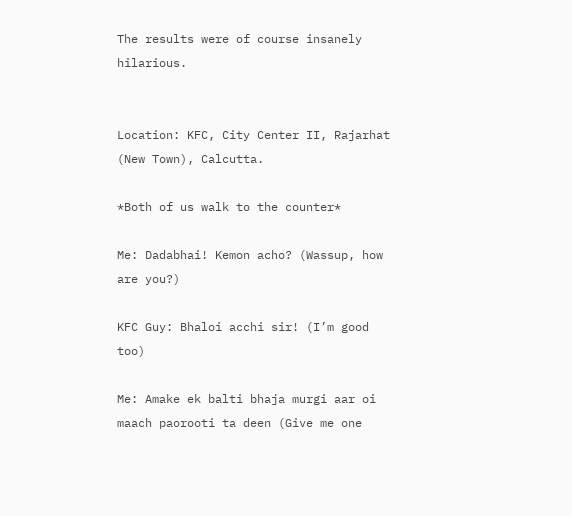The results were of course insanely hilarious.


Location: KFC, City Center II, Rajarhat (New Town), Calcutta.

*Both of us walk to the counter*

Me: Dadabhai! Kemon acho? (Wassup, how are you?)

KFC Guy: Bhaloi acchi sir! (I’m good too)

Me: Amake ek balti bhaja murgi aar oi maach paorooti ta deen (Give me one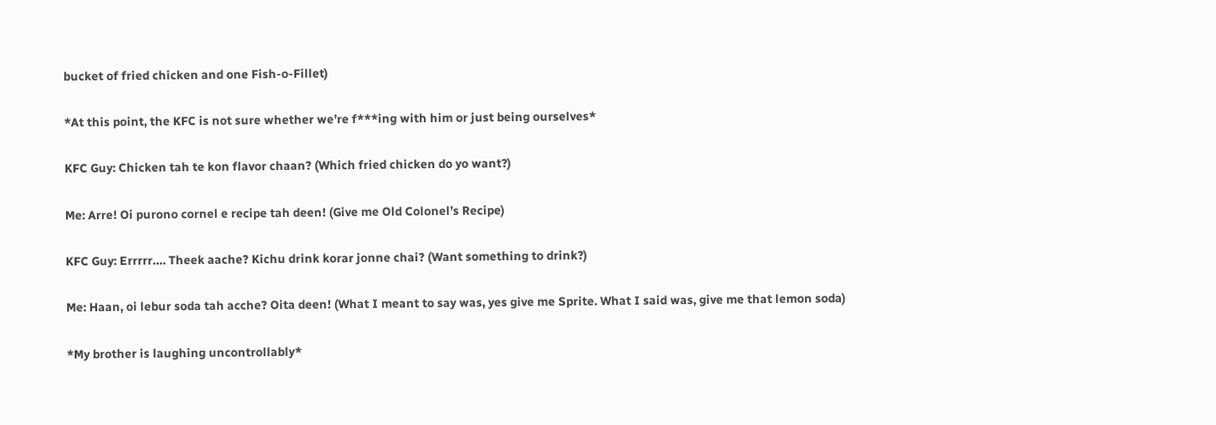bucket of fried chicken and one Fish-o-Fillet)

*At this point, the KFC is not sure whether we’re f***ing with him or just being ourselves*

KFC Guy: Chicken tah te kon flavor chaan? (Which fried chicken do yo want?)

Me: Arre! Oi purono cornel e recipe tah deen! (Give me Old Colonel’s Recipe)

KFC Guy: Errrrr…. Theek aache? Kichu drink korar jonne chai? (Want something to drink?)

Me: Haan, oi lebur soda tah acche? Oita deen! (What I meant to say was, yes give me Sprite. What I said was, give me that lemon soda)

*My brother is laughing uncontrollably*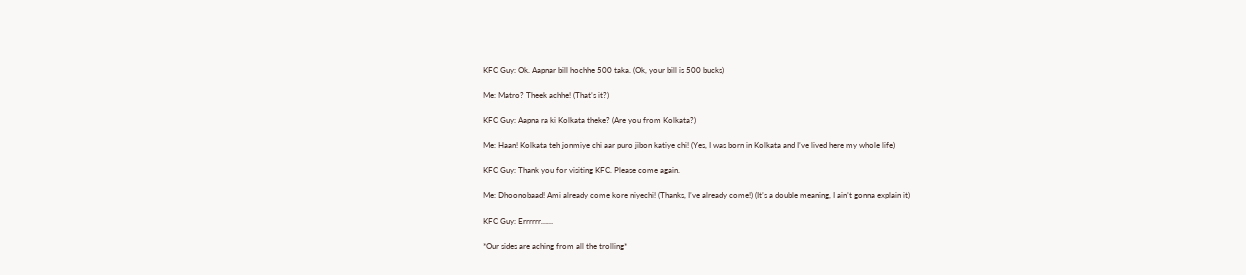KFC Guy: Ok. Aapnar bill hochhe 500 taka. (Ok, your bill is 500 bucks)

Me: Matro? Theek achhe! (That’s it?)

KFC Guy: Aapna ra ki Kolkata theke? (Are you from Kolkata?)

Me: Haan! Kolkata teh jonmiye chi aar puro jibon katiye chi! (Yes, I was born in Kolkata and I’ve lived here my whole life)

KFC Guy: Thank you for visiting KFC. Please come again.

Me: Dhoonobaad! Ami already come kore niyechi! (Thanks, I’ve already come!) (It’s a double meaning, I ain’t gonna explain it)

KFC Guy: Errrrrr……

*Our sides are aching from all the trolling*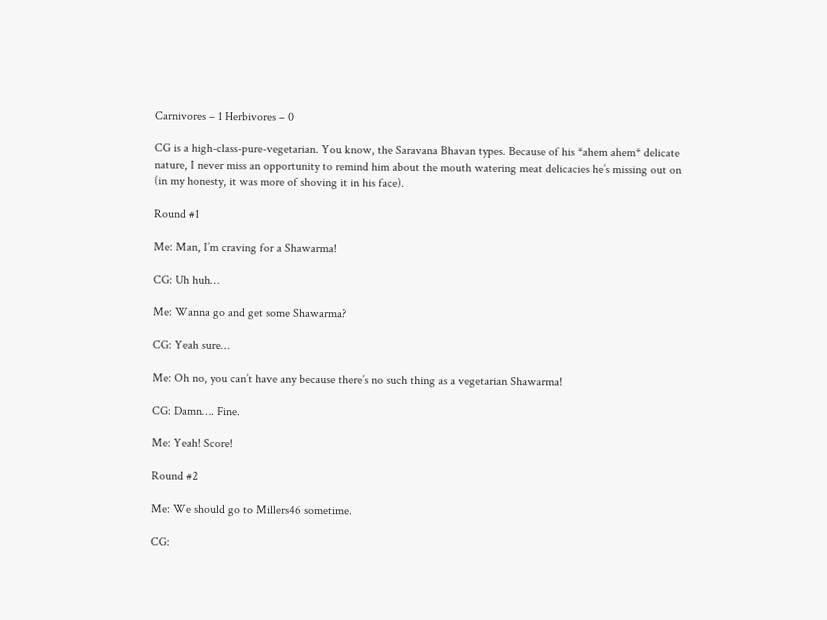Carnivores – 1 Herbivores – 0

CG is a high-class-pure-vegetarian. You know, the Saravana Bhavan types. Because of his *ahem ahem* delicate nature, I never miss an opportunity to remind him about the mouth watering meat delicacies he’s missing out on (in my honesty, it was more of shoving it in his face).

Round #1

Me: Man, I’m craving for a Shawarma!

CG: Uh huh…

Me: Wanna go and get some Shawarma?

CG: Yeah sure…

Me: Oh no, you can’t have any because there’s no such thing as a vegetarian Shawarma!

CG: Damn…. Fine.

Me: Yeah! Score!

Round #2

Me: We should go to Millers46 sometime.

CG: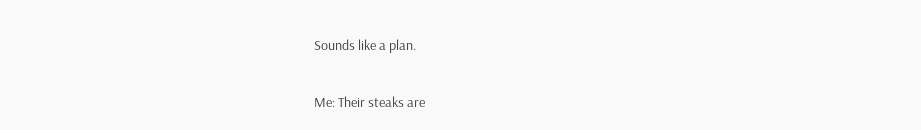Sounds like a plan.

Me: Their steaks are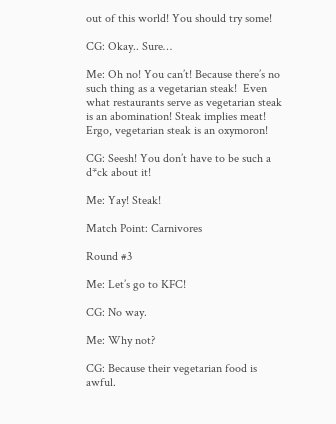out of this world! You should try some!

CG: Okay.. Sure…

Me: Oh no! You can’t! Because there’s no such thing as a vegetarian steak!  Even what restaurants serve as vegetarian steak is an abomination! Steak implies meat! Ergo, vegetarian steak is an oxymoron!

CG: Seesh! You don’t have to be such a d*ck about it!

Me: Yay! Steak!

Match Point: Carnivores

Round #3

Me: Let’s go to KFC!

CG: No way.

Me: Why not?

CG: Because their vegetarian food is awful.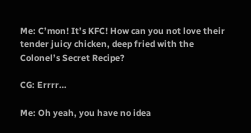Me: C’mon! It’s KFC! How can you not love their tender juicy chicken, deep fried with the Colonel’s Secret Recipe?

CG: Errrr…

Me: Oh yeah, you have no idea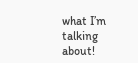what I’m talking about!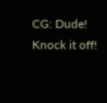CG: Dude! Knock it off!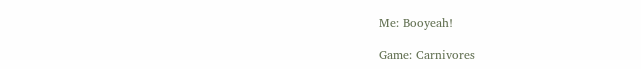Me: Booyeah!

Game: Carnivores